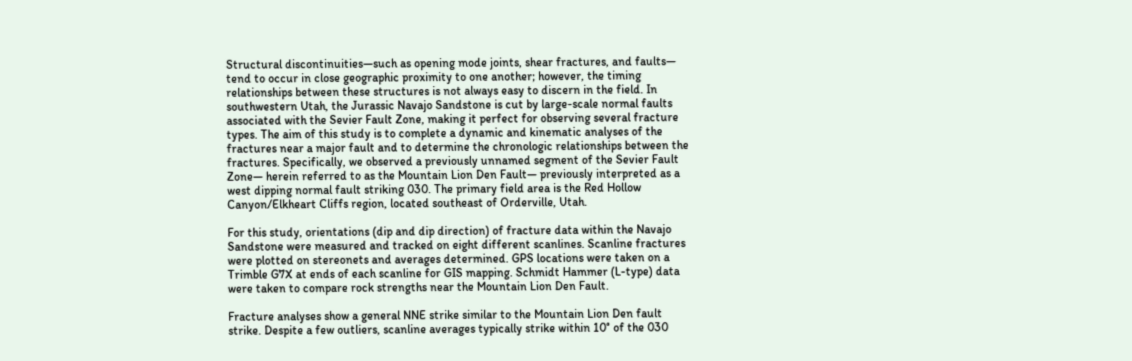Structural discontinuities—such as opening mode joints, shear fractures, and faults— tend to occur in close geographic proximity to one another; however, the timing relationships between these structures is not always easy to discern in the field. In southwestern Utah, the Jurassic Navajo Sandstone is cut by large-scale normal faults associated with the Sevier Fault Zone, making it perfect for observing several fracture types. The aim of this study is to complete a dynamic and kinematic analyses of the fractures near a major fault and to determine the chronologic relationships between the fractures. Specifically, we observed a previously unnamed segment of the Sevier Fault Zone— herein referred to as the Mountain Lion Den Fault— previously interpreted as a west dipping normal fault striking 030. The primary field area is the Red Hollow Canyon/Elkheart Cliffs region, located southeast of Orderville, Utah.

For this study, orientations (dip and dip direction) of fracture data within the Navajo Sandstone were measured and tracked on eight different scanlines. Scanline fractures were plotted on stereonets and averages determined. GPS locations were taken on a Trimble G7X at ends of each scanline for GIS mapping. Schmidt Hammer (L-type) data were taken to compare rock strengths near the Mountain Lion Den Fault.

Fracture analyses show a general NNE strike similar to the Mountain Lion Den fault strike. Despite a few outliers, scanline averages typically strike within 10° of the 030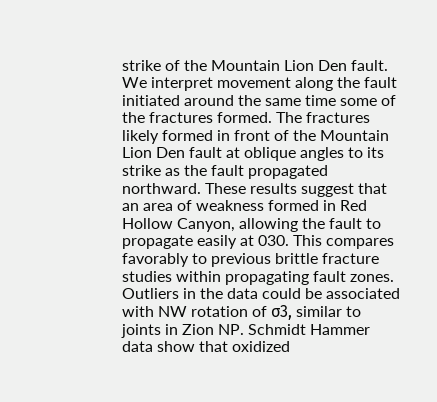strike of the Mountain Lion Den fault. We interpret movement along the fault initiated around the same time some of the fractures formed. The fractures likely formed in front of the Mountain Lion Den fault at oblique angles to its strike as the fault propagated northward. These results suggest that an area of weakness formed in Red Hollow Canyon, allowing the fault to propagate easily at 030. This compares favorably to previous brittle fracture studies within propagating fault zones. Outliers in the data could be associated with NW rotation of σ3, similar to joints in Zion NP. Schmidt Hammer data show that oxidized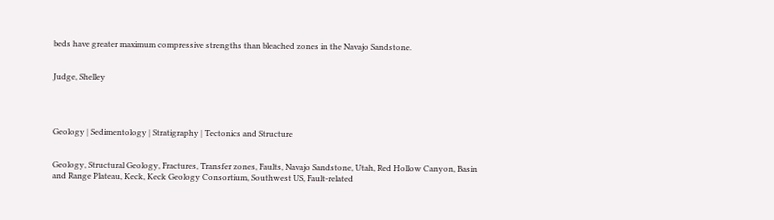beds have greater maximum compressive strengths than bleached zones in the Navajo Sandstone.


Judge, Shelley




Geology | Sedimentology | Stratigraphy | Tectonics and Structure


Geology, Structural Geology, Fractures, Transfer zones, Faults, Navajo Sandstone, Utah, Red Hollow Canyon, Basin and Range Plateau, Keck, Keck Geology Consortium, Southwest US, Fault-related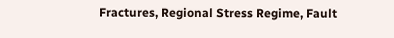Fractures, Regional Stress Regime, Fault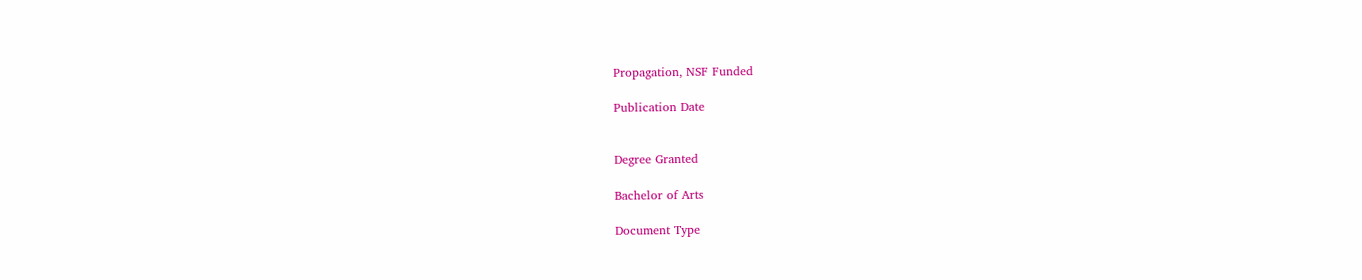Propagation, NSF Funded

Publication Date


Degree Granted

Bachelor of Arts

Document Type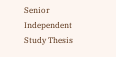Senior Independent Study Thesis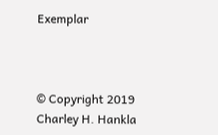Exemplar



© Copyright 2019 Charley H. Hankla